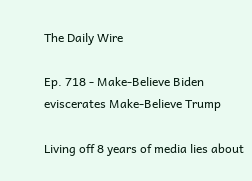The Daily Wire

Ep. 718 - Make-Believe Biden eviscerates Make-Believe Trump

Living off 8 years of media lies about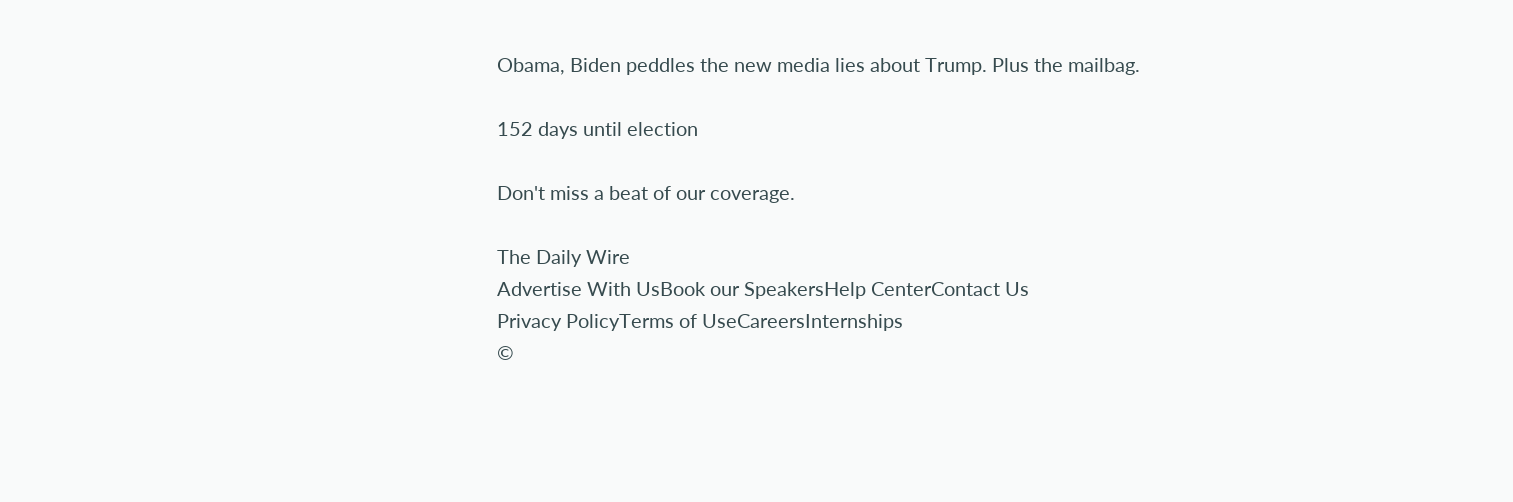Obama, Biden peddles the new media lies about Trump. Plus the mailbag.

152 days until election

Don't miss a beat of our coverage.

The Daily Wire
Advertise With UsBook our SpeakersHelp CenterContact Us
Privacy PolicyTerms of UseCareersInternships
©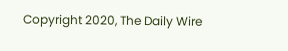Copyright 2020, The Daily Wire